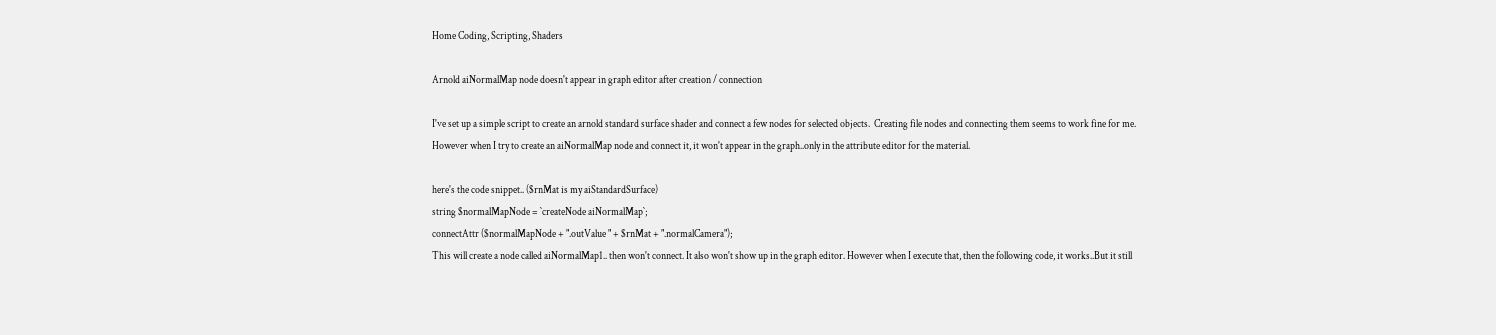Home Coding, Scripting, Shaders

Arnold aiNormalMap node doesn't appear in graph editor after creation / connection

I've set up a simple script to create an arnold standard surface shader and connect a few nodes for selected objects.  Creating file nodes and connecting them seems to work fine for me. However when I try to create an aiNormalMap node and connect it, it won't appear in the graph..only in the attribute editor for the material.

here's the code snippet.. ($rnMat is my aiStandardSurface)
string $normalMapNode = `createNode aiNormalMap`;
connectAttr ($normalMapNode + ".outValue " + $rnMat + ".normalCamera");
This will create a node called aiNormalMap1.. then won't connect. It also won't show up in the graph editor. However when I execute that, then the following code, it works..But it still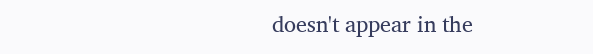doesn't appear in the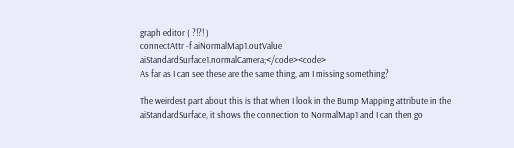graph editor ( ?!?! )
connectAttr -f aiNormalMap1.outValue aiStandardSurface1.normalCamera;</code><code>
As far as I can see these are the same thing, am I missing something?

The weirdest part about this is that when I look in the Bump Mapping attribute in the aiStandardSurface, it shows the connection to NormalMap1 and I can then go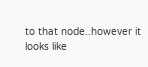to that node..however it looks like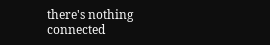there's nothing connected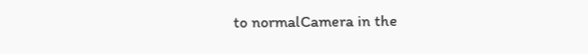to normalCamera in the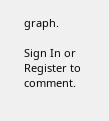graph.

Sign In or Register to comment.